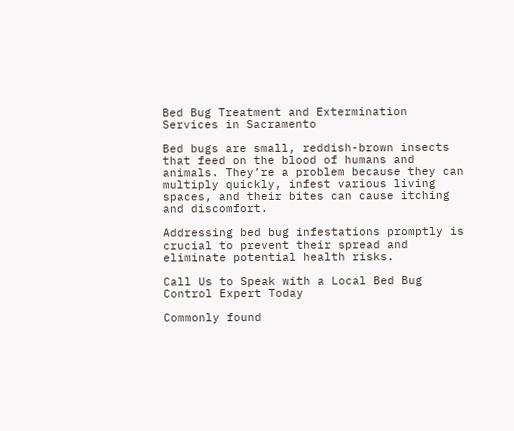Bed Bug Treatment and Extermination Services in Sacramento

Bed bugs are small, reddish-brown insects that feed on the blood of humans and animals. They’re a problem because they can multiply quickly, infest various living spaces, and their bites can cause itching and discomfort.

Addressing bed bug infestations promptly is crucial to prevent their spread and eliminate potential health risks.

Call Us to Speak with a Local Bed Bug Control Expert Today

Commonly found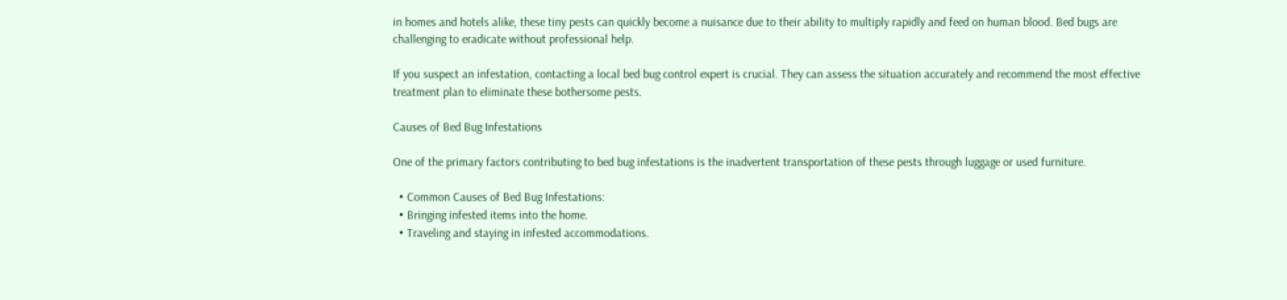in homes and hotels alike, these tiny pests can quickly become a nuisance due to their ability to multiply rapidly and feed on human blood. Bed bugs are challenging to eradicate without professional help.

If you suspect an infestation, contacting a local bed bug control expert is crucial. They can assess the situation accurately and recommend the most effective treatment plan to eliminate these bothersome pests.

Causes of Bed Bug Infestations

One of the primary factors contributing to bed bug infestations is the inadvertent transportation of these pests through luggage or used furniture.

  • Common Causes of Bed Bug Infestations:
  • Bringing infested items into the home.
  • Traveling and staying in infested accommodations.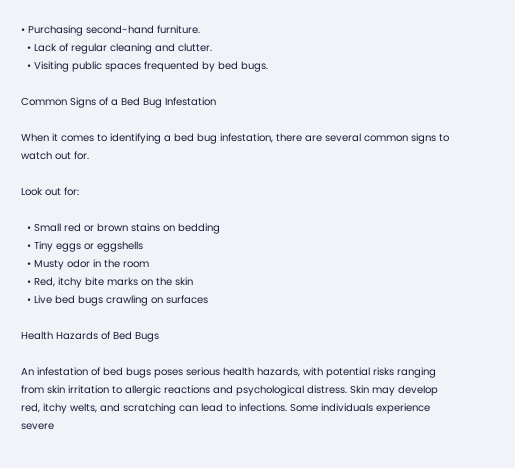• Purchasing second-hand furniture.
  • Lack of regular cleaning and clutter.
  • Visiting public spaces frequented by bed bugs.

Common Signs of a Bed Bug Infestation

When it comes to identifying a bed bug infestation, there are several common signs to watch out for.

Look out for:

  • Small red or brown stains on bedding
  • Tiny eggs or eggshells
  • Musty odor in the room
  • Red, itchy bite marks on the skin
  • Live bed bugs crawling on surfaces

Health Hazards of Bed Bugs

An infestation of bed bugs poses serious health hazards, with potential risks ranging from skin irritation to allergic reactions and psychological distress. Skin may develop red, itchy welts, and scratching can lead to infections. Some individuals experience severe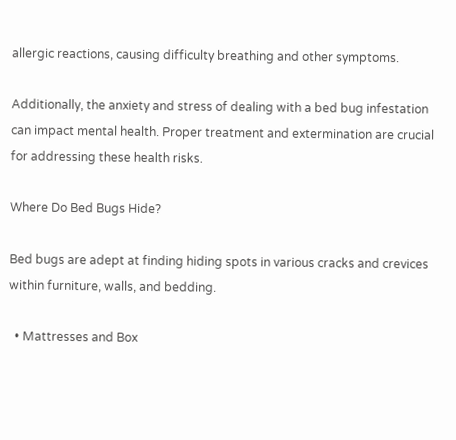allergic reactions, causing difficulty breathing and other symptoms.

Additionally, the anxiety and stress of dealing with a bed bug infestation can impact mental health. Proper treatment and extermination are crucial for addressing these health risks.

Where Do Bed Bugs Hide?

Bed bugs are adept at finding hiding spots in various cracks and crevices within furniture, walls, and bedding.

  • Mattresses and Box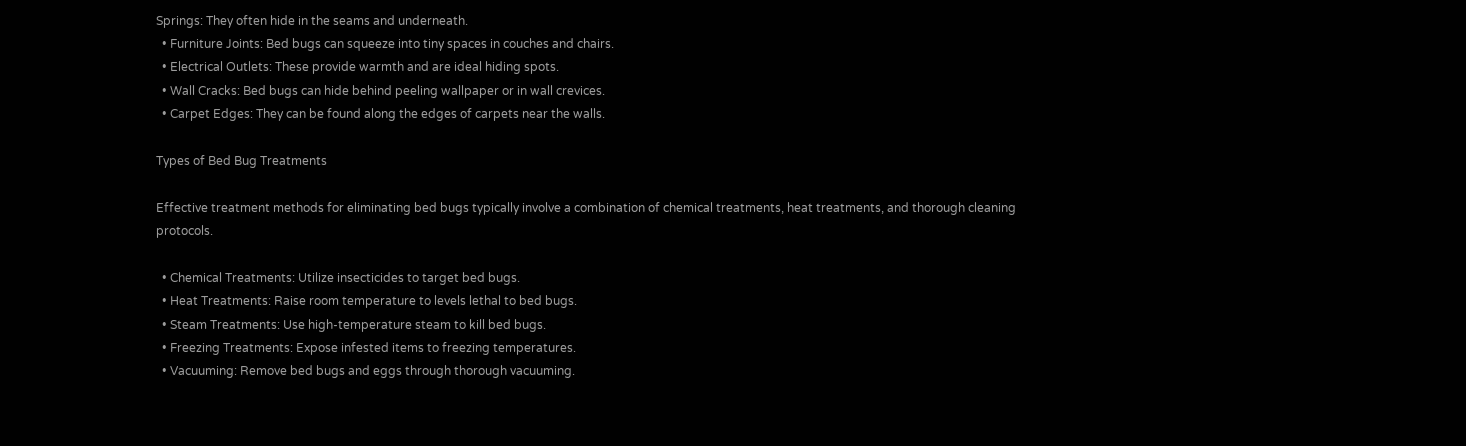Springs: They often hide in the seams and underneath.
  • Furniture Joints: Bed bugs can squeeze into tiny spaces in couches and chairs.
  • Electrical Outlets: These provide warmth and are ideal hiding spots.
  • Wall Cracks: Bed bugs can hide behind peeling wallpaper or in wall crevices.
  • Carpet Edges: They can be found along the edges of carpets near the walls.

Types of Bed Bug Treatments

Effective treatment methods for eliminating bed bugs typically involve a combination of chemical treatments, heat treatments, and thorough cleaning protocols.

  • Chemical Treatments: Utilize insecticides to target bed bugs.
  • Heat Treatments: Raise room temperature to levels lethal to bed bugs.
  • Steam Treatments: Use high-temperature steam to kill bed bugs.
  • Freezing Treatments: Expose infested items to freezing temperatures.
  • Vacuuming: Remove bed bugs and eggs through thorough vacuuming.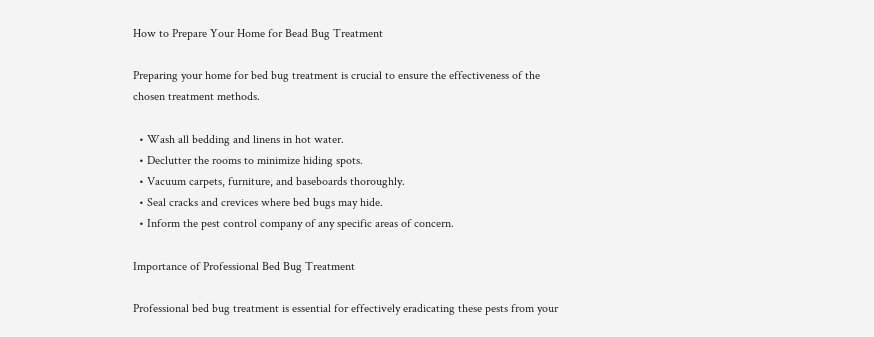How to Prepare Your Home for Bead Bug Treatment

Preparing your home for bed bug treatment is crucial to ensure the effectiveness of the chosen treatment methods.

  • Wash all bedding and linens in hot water.
  • Declutter the rooms to minimize hiding spots.
  • Vacuum carpets, furniture, and baseboards thoroughly.
  • Seal cracks and crevices where bed bugs may hide.
  • Inform the pest control company of any specific areas of concern.

Importance of Professional Bed Bug Treatment

Professional bed bug treatment is essential for effectively eradicating these pests from your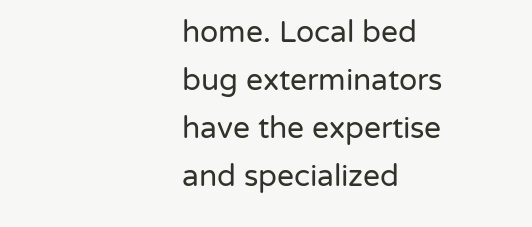home. Local bed bug exterminators have the expertise and specialized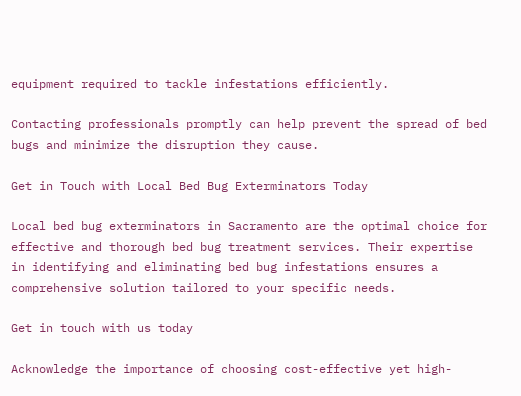equipment required to tackle infestations efficiently.

Contacting professionals promptly can help prevent the spread of bed bugs and minimize the disruption they cause.

Get in Touch with Local Bed Bug Exterminators Today

Local bed bug exterminators in Sacramento are the optimal choice for effective and thorough bed bug treatment services. Their expertise in identifying and eliminating bed bug infestations ensures a comprehensive solution tailored to your specific needs.

Get in touch with us today

Acknowledge the importance of choosing cost-effective yet high-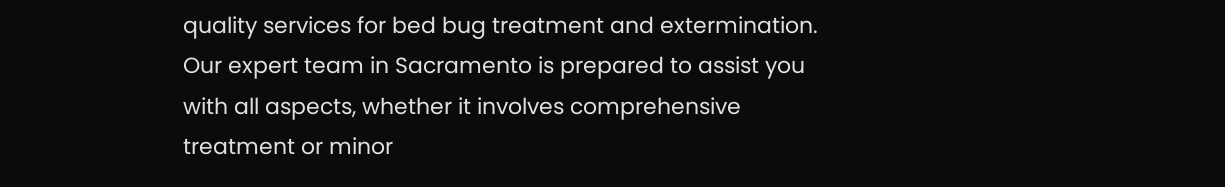quality services for bed bug treatment and extermination. Our expert team in Sacramento is prepared to assist you with all aspects, whether it involves comprehensive treatment or minor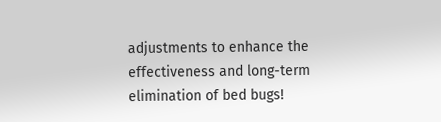adjustments to enhance the effectiveness and long-term elimination of bed bugs!